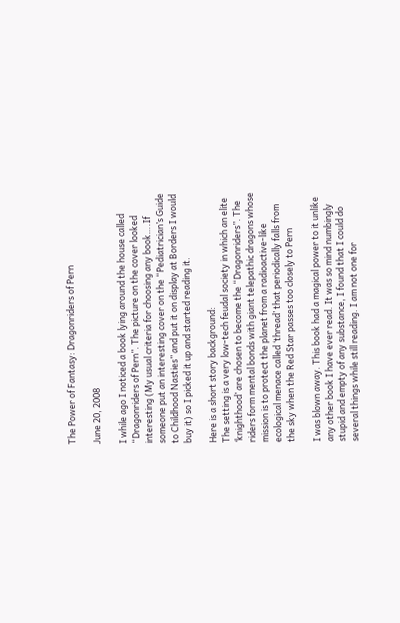The Power of Fantasy: Dragonriders of Pern

June 20, 2008

I while ago I noticed a book lying around the house called “Dragonriders of Pern”. The picture on the cover looked interesting (My usual criteria for choosing any book….If someone put an interesting cover on the “Pediatrician’s Guide to Childhood Nasties” and put it on display at Borders I would buy it) so I picked it up and started reading it.

Here is a short story background:
The setting is a very low-tech feudal society in which an elite ‘knighthood’ are chosen to become the “Dragonriders”. The riders form mental bonds with giant telepathic dragons whose mission is to protect the planet from a radioactive-like ecological menace called ‘thread’ that periodically falls from the sky when the Red Star passes too closely to Pern

I was blown away. This book had a magical power to it unlike any other book I have ever read. It was so mind numbingly stupid and empty of any substance, I found that I could do several things while still reading. I am not one for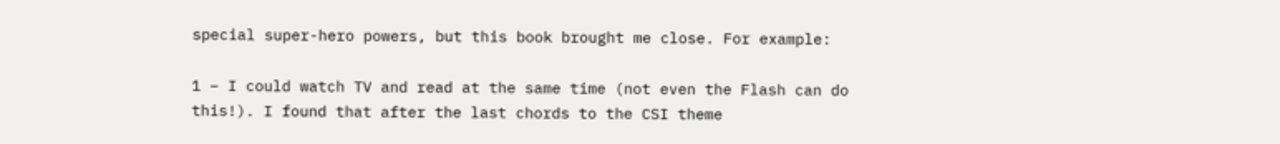special super-hero powers, but this book brought me close. For example:

1 – I could watch TV and read at the same time (not even the Flash can do this!). I found that after the last chords to the CSI theme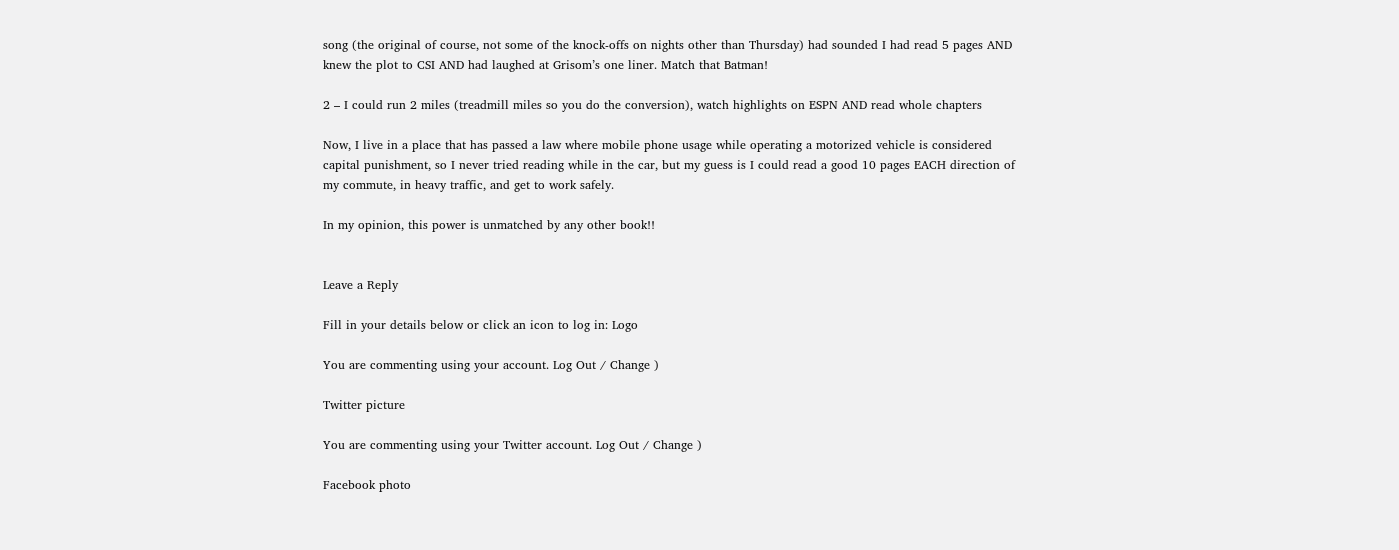song (the original of course, not some of the knock-offs on nights other than Thursday) had sounded I had read 5 pages AND knew the plot to CSI AND had laughed at Grisom’s one liner. Match that Batman!

2 – I could run 2 miles (treadmill miles so you do the conversion), watch highlights on ESPN AND read whole chapters

Now, I live in a place that has passed a law where mobile phone usage while operating a motorized vehicle is considered capital punishment, so I never tried reading while in the car, but my guess is I could read a good 10 pages EACH direction of my commute, in heavy traffic, and get to work safely.

In my opinion, this power is unmatched by any other book!!


Leave a Reply

Fill in your details below or click an icon to log in: Logo

You are commenting using your account. Log Out / Change )

Twitter picture

You are commenting using your Twitter account. Log Out / Change )

Facebook photo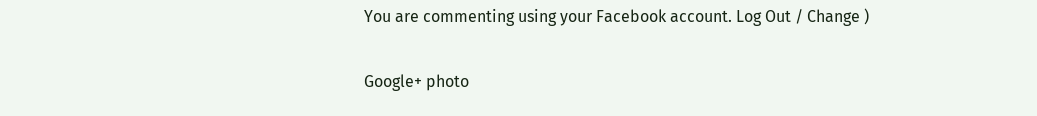You are commenting using your Facebook account. Log Out / Change )

Google+ photo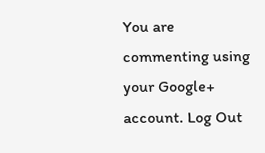You are commenting using your Google+ account. Log Out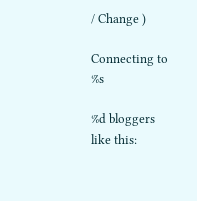/ Change )

Connecting to %s

%d bloggers like this: